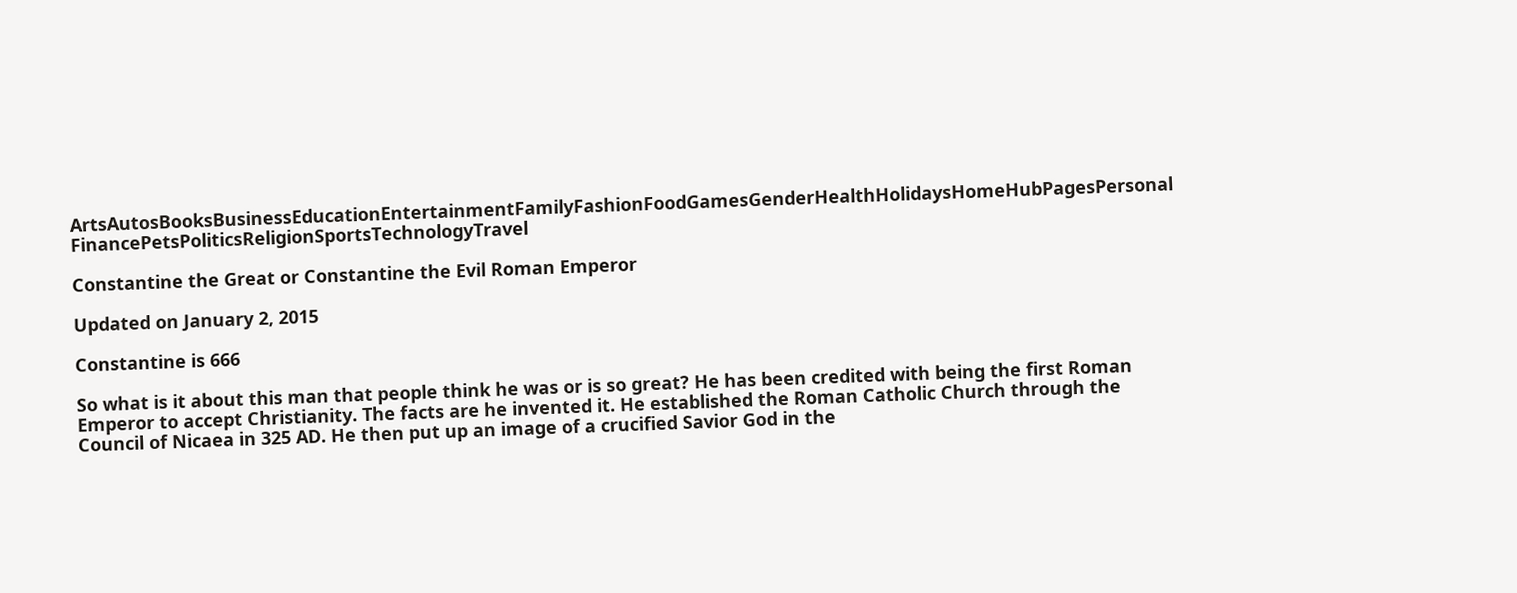ArtsAutosBooksBusinessEducationEntertainmentFamilyFashionFoodGamesGenderHealthHolidaysHomeHubPagesPersonal FinancePetsPoliticsReligionSportsTechnologyTravel

Constantine the Great or Constantine the Evil Roman Emperor

Updated on January 2, 2015

Constantine is 666

So what is it about this man that people think he was or is so great? He has been credited with being the first Roman Emperor to accept Christianity. The facts are he invented it. He established the Roman Catholic Church through the Council of Nicaea in 325 AD. He then put up an image of a crucified Savior God in the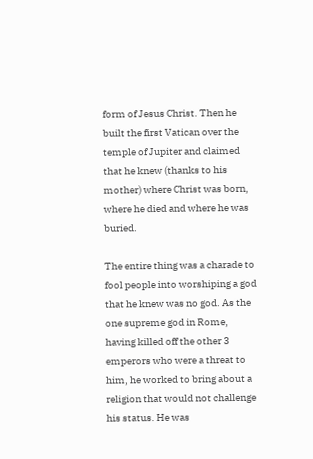form of Jesus Christ. Then he built the first Vatican over the temple of Jupiter and claimed that he knew (thanks to his mother) where Christ was born, where he died and where he was buried.

The entire thing was a charade to fool people into worshiping a god that he knew was no god. As the one supreme god in Rome, having killed off the other 3 emperors who were a threat to him, he worked to bring about a religion that would not challenge his status. He was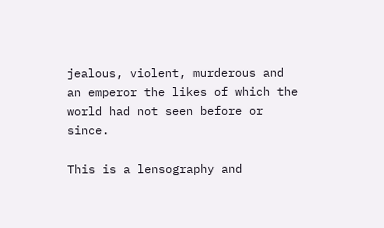jealous, violent, murderous and an emperor the likes of which the world had not seen before or since.

This is a lensography and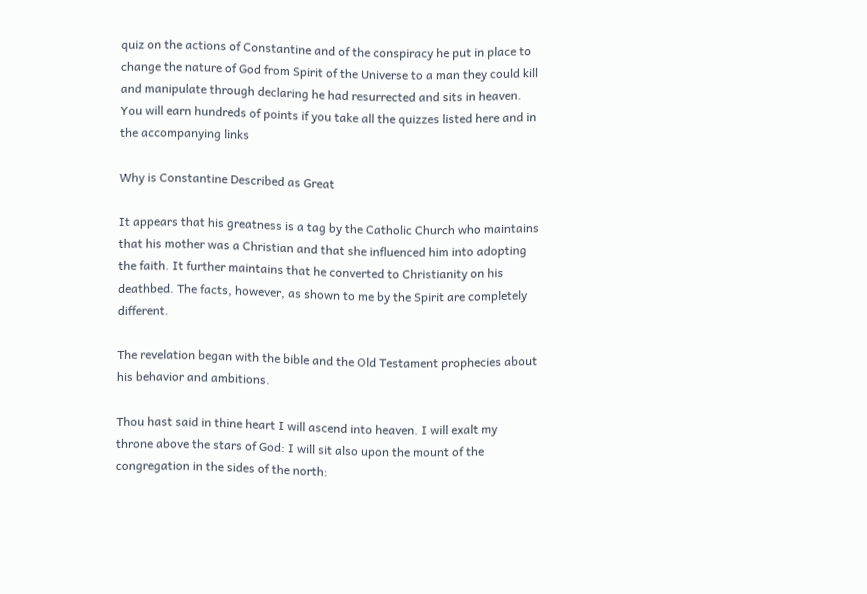quiz on the actions of Constantine and of the conspiracy he put in place to change the nature of God from Spirit of the Universe to a man they could kill and manipulate through declaring he had resurrected and sits in heaven. You will earn hundreds of points if you take all the quizzes listed here and in the accompanying links

Why is Constantine Described as Great

It appears that his greatness is a tag by the Catholic Church who maintains that his mother was a Christian and that she influenced him into adopting the faith. It further maintains that he converted to Christianity on his deathbed. The facts, however, as shown to me by the Spirit are completely different.

The revelation began with the bible and the Old Testament prophecies about his behavior and ambitions.

Thou hast said in thine heart I will ascend into heaven. I will exalt my throne above the stars of God: I will sit also upon the mount of the congregation in the sides of the north: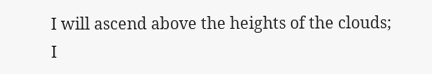I will ascend above the heights of the clouds; I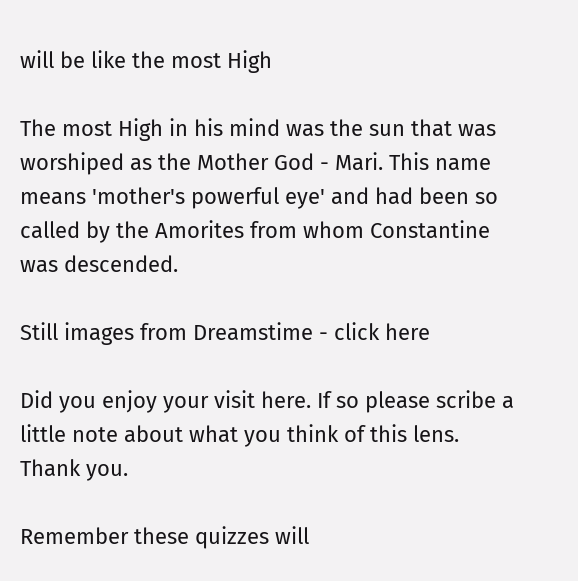will be like the most High

The most High in his mind was the sun that was worshiped as the Mother God - Mari. This name means 'mother's powerful eye' and had been so called by the Amorites from whom Constantine was descended.

Still images from Dreamstime - click here

Did you enjoy your visit here. If so please scribe a little note about what you think of this lens. Thank you.

Remember these quizzes will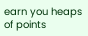earn you heaps of points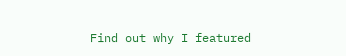Find out why I featured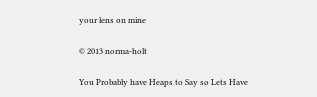your lens on mine

© 2013 norma-holt

You Probably have Heaps to Say so Lets Have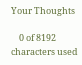Your Thoughts

    0 of 8192 characters used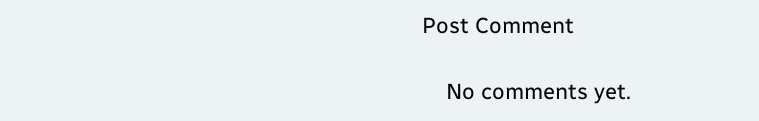Post Comment

    No comments yet.